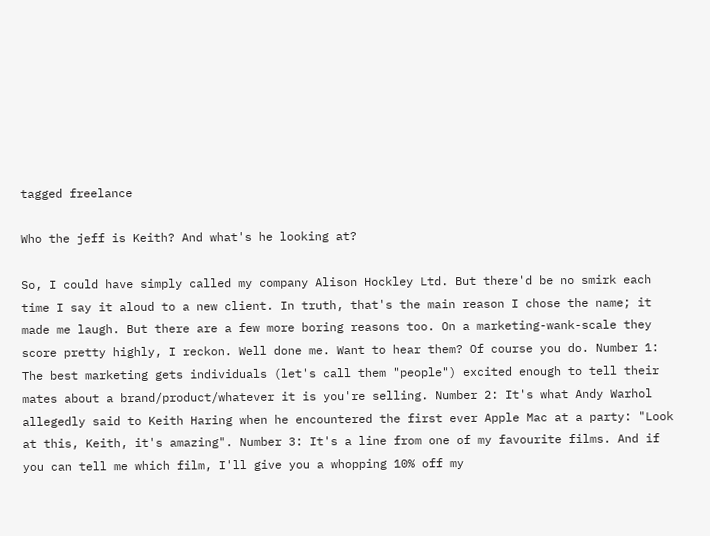tagged freelance

Who the jeff is Keith? And what's he looking at?

So, I could have simply called my company Alison Hockley Ltd. But there'd be no smirk each time I say it aloud to a new client. In truth, that's the main reason I chose the name; it made me laugh. But there are a few more boring reasons too. On a marketing-wank-scale they score pretty highly, I reckon. Well done me. Want to hear them? Of course you do. Number 1: The best marketing gets individuals (let's call them "people") excited enough to tell their mates about a brand/product/whatever it is you're selling. Number 2: It's what Andy Warhol allegedly said to Keith Haring when he encountered the first ever Apple Mac at a party: "Look at this, Keith, it's amazing". Number 3: It's a line from one of my favourite films. And if you can tell me which film, I'll give you a whopping 10% off my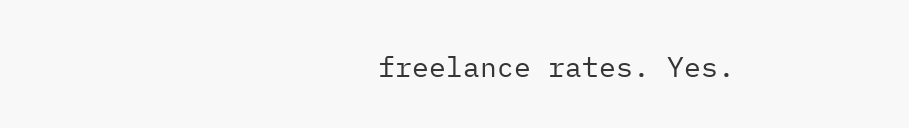freelance rates. Yes.